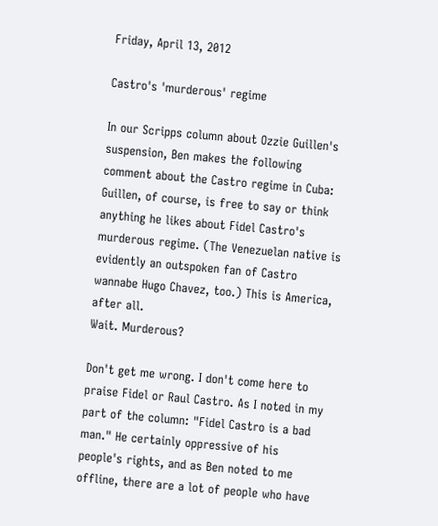Friday, April 13, 2012

Castro's 'murderous' regime

In our Scripps column about Ozzie Guillen's suspension, Ben makes the following comment about the Castro regime in Cuba:
Guillen, of course, is free to say or think anything he likes about Fidel Castro's murderous regime. (The Venezuelan native is evidently an outspoken fan of Castro wannabe Hugo Chavez, too.) This is America, after all.
Wait. Murderous?

Don't get me wrong. I don't come here to praise Fidel or Raul Castro. As I noted in my part of the column: "Fidel Castro is a bad man." He certainly oppressive of his people's rights, and as Ben noted to me offline, there are a lot of people who have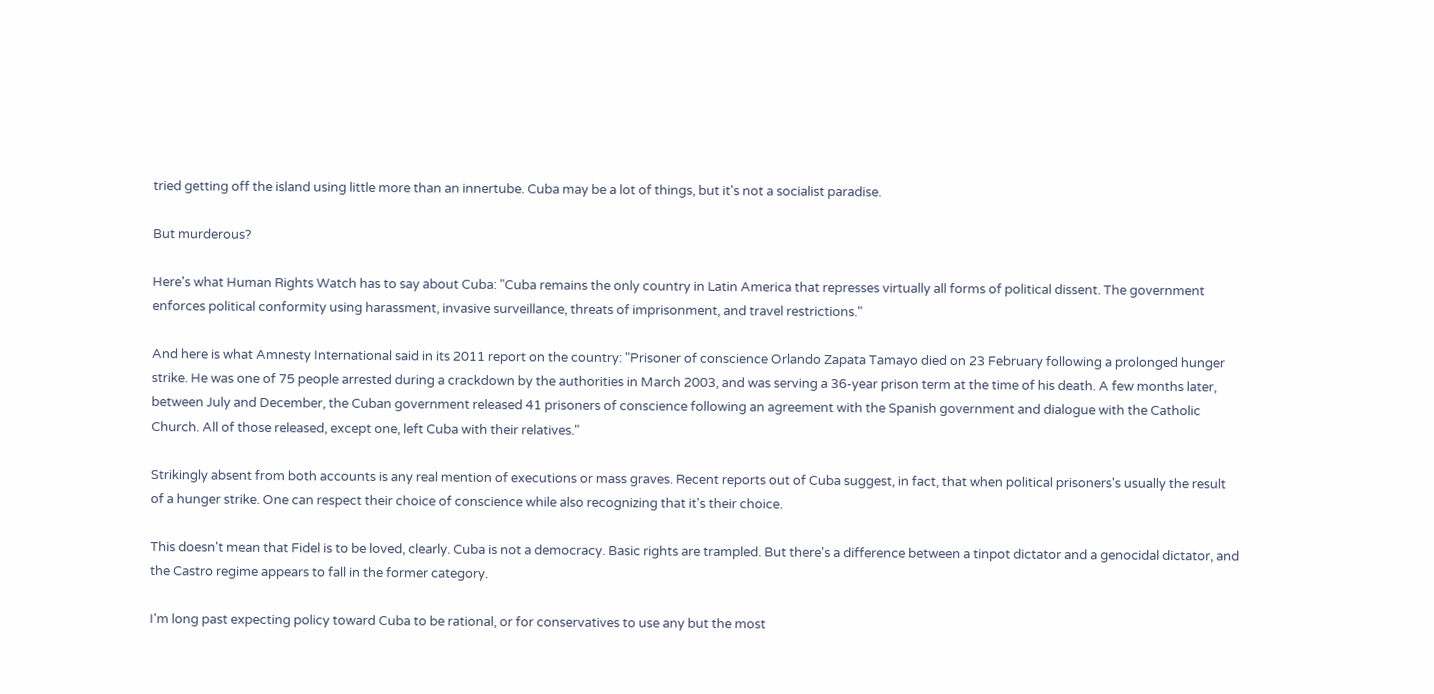tried getting off the island using little more than an innertube. Cuba may be a lot of things, but it's not a socialist paradise.

But murderous?

Here's what Human Rights Watch has to say about Cuba: "Cuba remains the only country in Latin America that represses virtually all forms of political dissent. The government enforces political conformity using harassment, invasive surveillance, threats of imprisonment, and travel restrictions."

And here is what Amnesty International said in its 2011 report on the country: "Prisoner of conscience Orlando Zapata Tamayo died on 23 February following a prolonged hunger strike. He was one of 75 people arrested during a crackdown by the authorities in March 2003, and was serving a 36-year prison term at the time of his death. A few months later, between July and December, the Cuban government released 41 prisoners of conscience following an agreement with the Spanish government and dialogue with the Catholic Church. All of those released, except one, left Cuba with their relatives."

Strikingly absent from both accounts is any real mention of executions or mass graves. Recent reports out of Cuba suggest, in fact, that when political prisoners's usually the result of a hunger strike. One can respect their choice of conscience while also recognizing that it's their choice.

This doesn't mean that Fidel is to be loved, clearly. Cuba is not a democracy. Basic rights are trampled. But there's a difference between a tinpot dictator and a genocidal dictator, and the Castro regime appears to fall in the former category.

I'm long past expecting policy toward Cuba to be rational, or for conservatives to use any but the most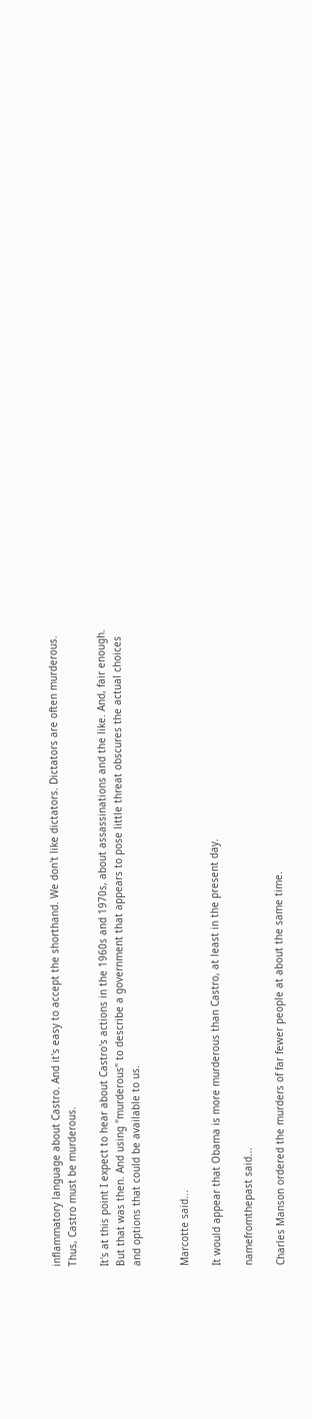inflammatory language about Castro. And it's easy to accept the shorthand. We don't like dictators. Dictators are often murderous. Thus, Castro must be murderous.

It's at this point I expect to hear about Castro's actions in the 1960s and 1970s, about assassinations and the like. And, fair enough. But that was then. And using "murderous" to describe a government that appears to pose little threat obscures the actual choices and options that could be available to us.


Marcotte said...

It would appear that Obama is more murderous than Castro, at least in the present day.

namefromthepast said...

Charles Manson ordered the murders of far fewer people at about the same time.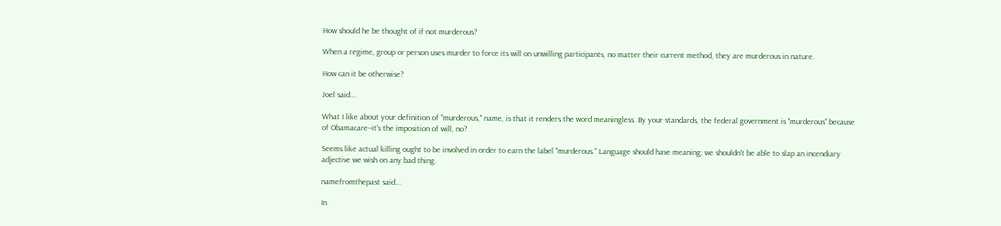How should he be thought of if not murderous?

When a regime, group or person uses murder to force its will on unwilling participants, no matter their current method, they are murderous in nature.

How can it be otherwise?

Joel said...

What I like about your definition of "murderous," name, is that it renders the word meaningless. By your standards, the federal government is "murderous" because of Obamacare--it's the imposition of will, no?

Seems like actual killing ought to be involved in order to earn the label "murderous." Language should have meaning; we shouldn't be able to slap an incendiary adjective we wish on any bad thing.

namefromthepast said...

In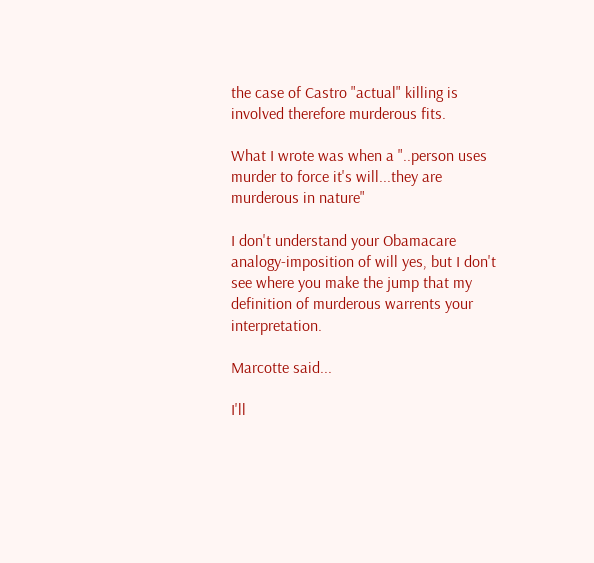the case of Castro "actual" killing is involved therefore murderous fits.

What I wrote was when a "..person uses murder to force it's will...they are murderous in nature"

I don't understand your Obamacare analogy-imposition of will yes, but I don't see where you make the jump that my definition of murderous warrents your interpretation.

Marcotte said...

I'll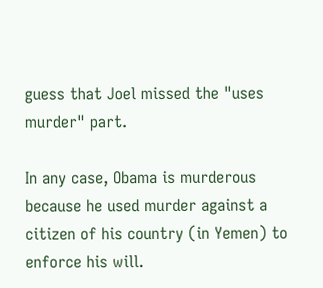guess that Joel missed the "uses murder" part.

In any case, Obama is murderous because he used murder against a citizen of his country (in Yemen) to enforce his will.